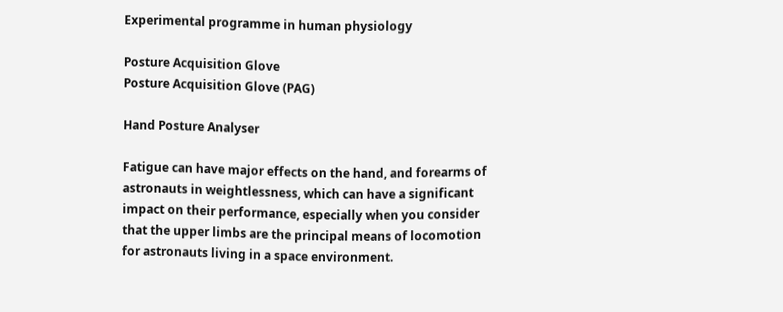Experimental programme in human physiology

Posture Acquisition Glove
Posture Acquisition Glove (PAG)

Hand Posture Analyser

Fatigue can have major effects on the hand, and forearms of astronauts in weightlessness, which can have a significant impact on their performance, especially when you consider that the upper limbs are the principal means of locomotion for astronauts living in a space environment.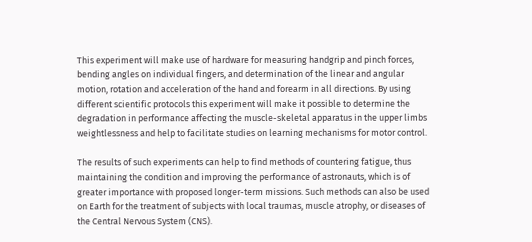This experiment will make use of hardware for measuring handgrip and pinch forces, bending angles on individual fingers, and determination of the linear and angular motion, rotation and acceleration of the hand and forearm in all directions. By using different scientific protocols this experiment will make it possible to determine the degradation in performance affecting the muscle-skeletal apparatus in the upper limbs weightlessness and help to facilitate studies on learning mechanisms for motor control.

The results of such experiments can help to find methods of countering fatigue, thus maintaining the condition and improving the performance of astronauts, which is of greater importance with proposed longer-term missions. Such methods can also be used on Earth for the treatment of subjects with local traumas, muscle atrophy, or diseases of the Central Nervous System (CNS).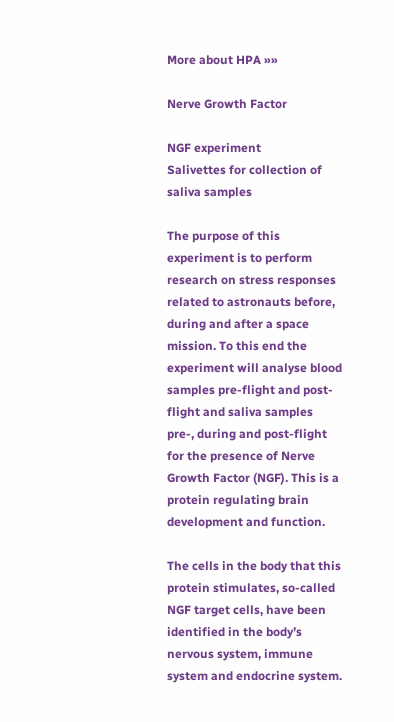More about HPA »»

Nerve Growth Factor

NGF experiment
Salivettes for collection of saliva samples

The purpose of this experiment is to perform research on stress responses related to astronauts before, during and after a space mission. To this end the experiment will analyse blood samples pre-flight and post-flight and saliva samples pre-, during and post-flight for the presence of Nerve Growth Factor (NGF). This is a protein regulating brain development and function.

The cells in the body that this protein stimulates, so-called NGF target cells, have been identified in the body’s nervous system, immune system and endocrine system.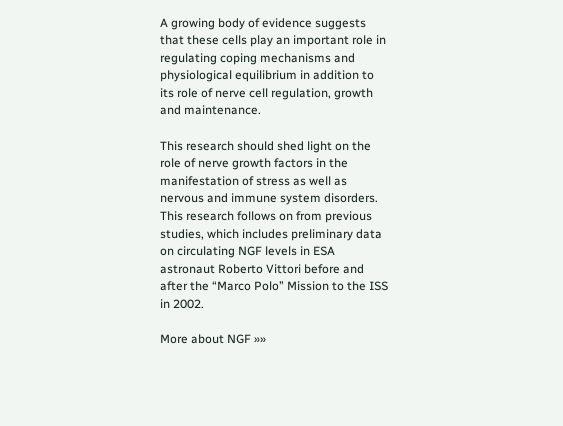A growing body of evidence suggests that these cells play an important role in regulating coping mechanisms and physiological equilibrium in addition to its role of nerve cell regulation, growth and maintenance.

This research should shed light on the role of nerve growth factors in the manifestation of stress as well as nervous and immune system disorders. This research follows on from previous studies, which includes preliminary data on circulating NGF levels in ESA astronaut Roberto Vittori before and after the “Marco Polo” Mission to the ISS in 2002.

More about NGF »»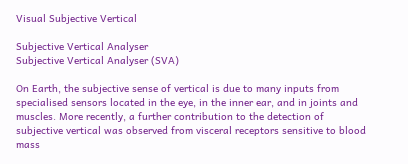Visual Subjective Vertical

Subjective Vertical Analyser
Subjective Vertical Analyser (SVA)

On Earth, the subjective sense of vertical is due to many inputs from specialised sensors located in the eye, in the inner ear, and in joints and muscles. More recently, a further contribution to the detection of subjective vertical was observed from visceral receptors sensitive to blood mass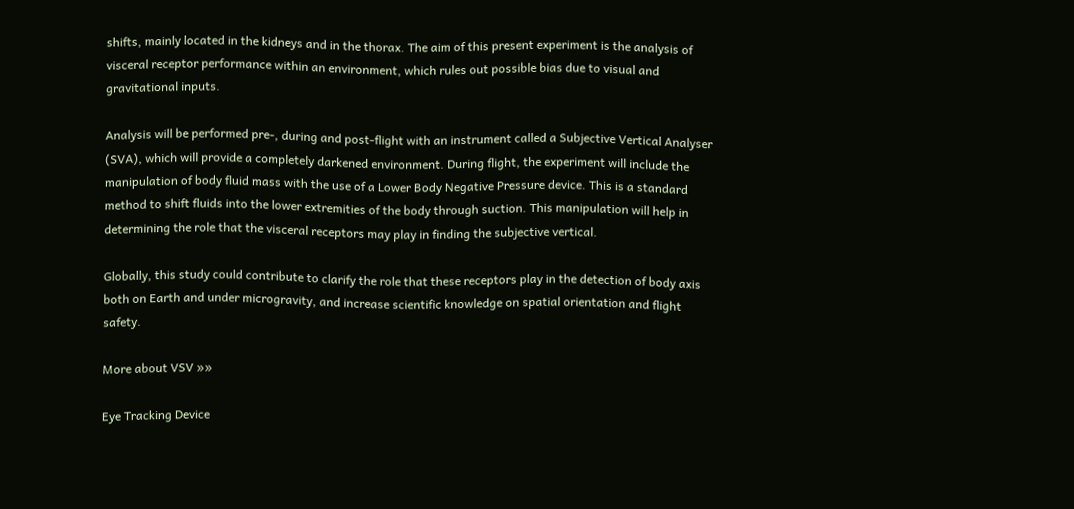shifts, mainly located in the kidneys and in the thorax. The aim of this present experiment is the analysis of visceral receptor performance within an environment, which rules out possible bias due to visual and gravitational inputs.

Analysis will be performed pre-, during and post-flight with an instrument called a Subjective Vertical Analyser (SVA), which will provide a completely darkened environment. During flight, the experiment will include the manipulation of body fluid mass with the use of a Lower Body Negative Pressure device. This is a standard method to shift fluids into the lower extremities of the body through suction. This manipulation will help in determining the role that the visceral receptors may play in finding the subjective vertical.

Globally, this study could contribute to clarify the role that these receptors play in the detection of body axis both on Earth and under microgravity, and increase scientific knowledge on spatial orientation and flight safety.

More about VSV »»

Eye Tracking Device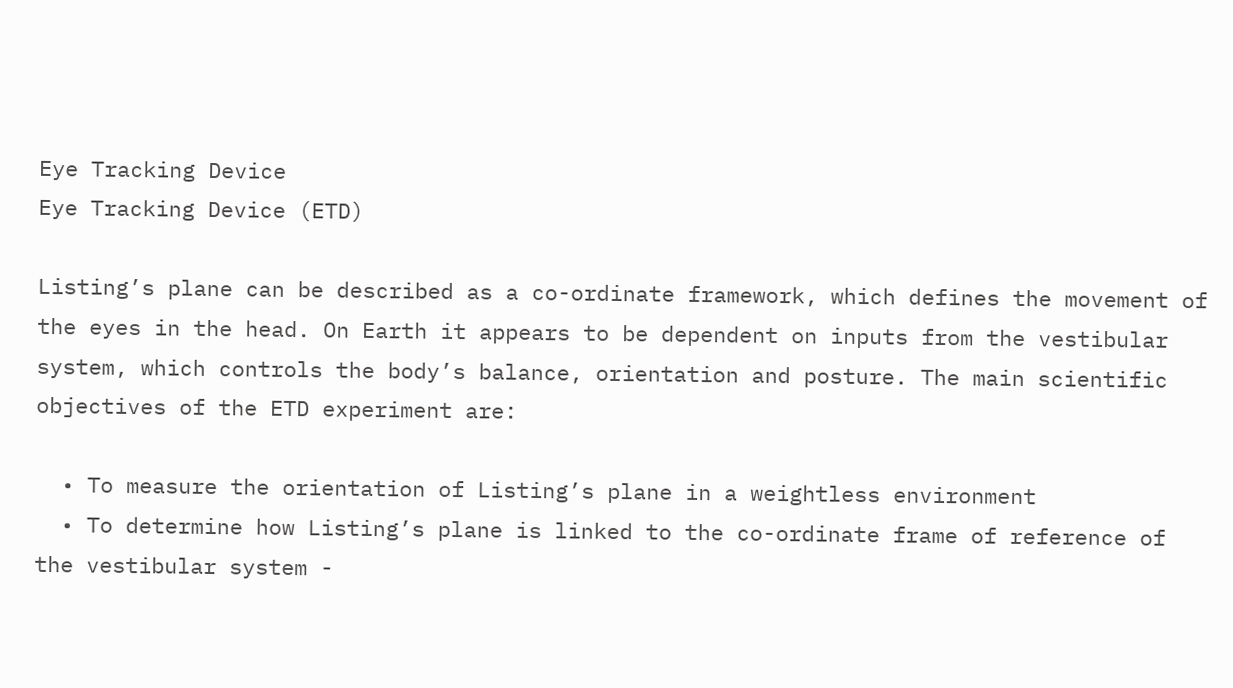Eye Tracking Device
Eye Tracking Device (ETD)

Listing’s plane can be described as a co-ordinate framework, which defines the movement of the eyes in the head. On Earth it appears to be dependent on inputs from the vestibular system, which controls the body’s balance, orientation and posture. The main scientific objectives of the ETD experiment are:

  • To measure the orientation of Listing’s plane in a weightless environment
  • To determine how Listing’s plane is linked to the co-ordinate frame of reference of the vestibular system -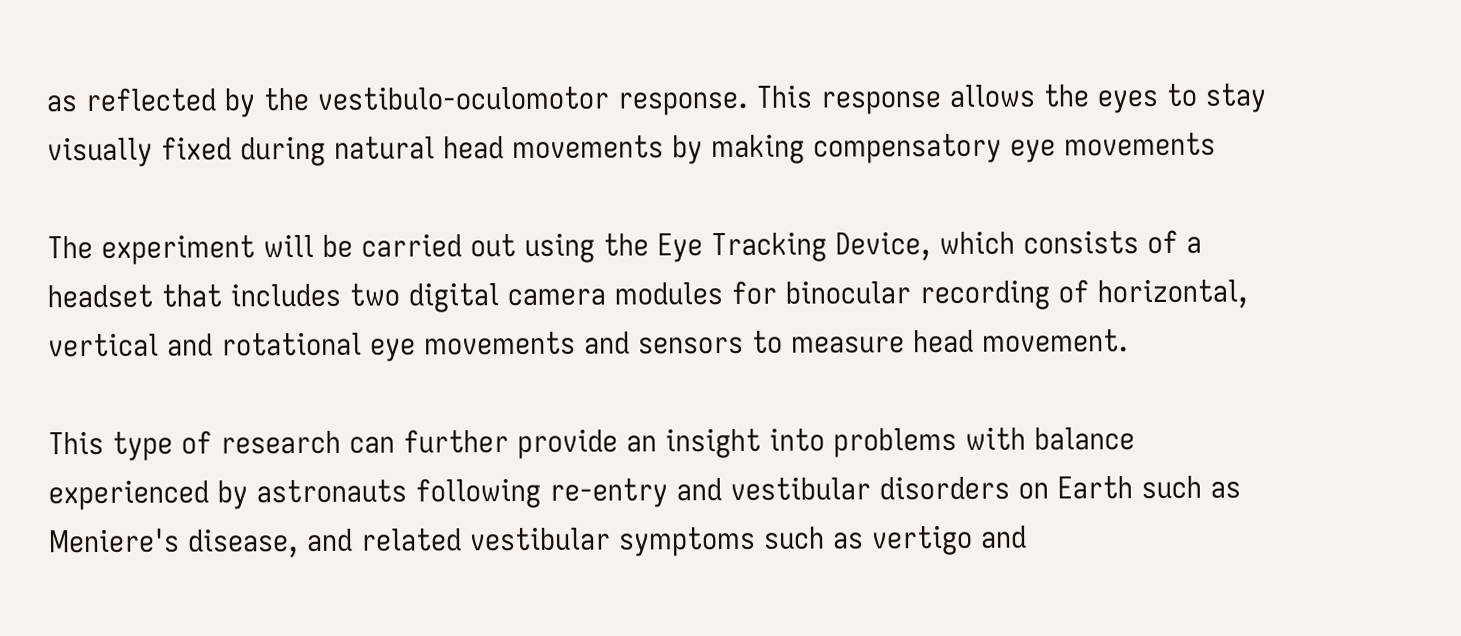as reflected by the vestibulo-oculomotor response. This response allows the eyes to stay visually fixed during natural head movements by making compensatory eye movements

The experiment will be carried out using the Eye Tracking Device, which consists of a headset that includes two digital camera modules for binocular recording of horizontal, vertical and rotational eye movements and sensors to measure head movement.

This type of research can further provide an insight into problems with balance experienced by astronauts following re-entry and vestibular disorders on Earth such as Meniere's disease, and related vestibular symptoms such as vertigo and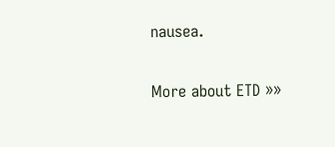nausea.

More about ETD »»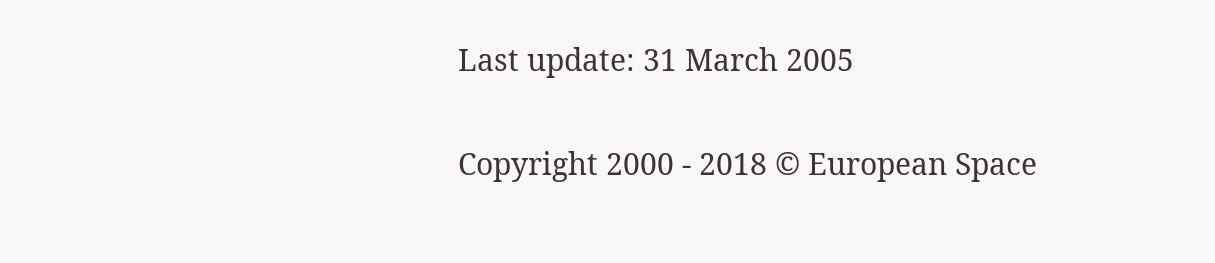Last update: 31 March 2005

Copyright 2000 - 2018 © European Space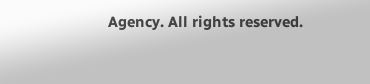Agency. All rights reserved.